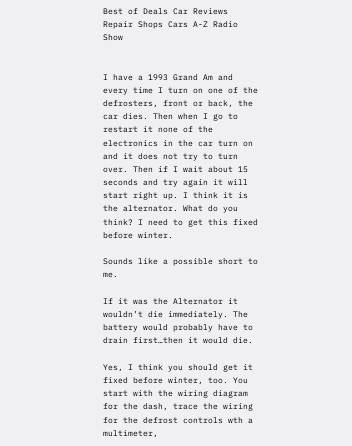Best of Deals Car Reviews Repair Shops Cars A-Z Radio Show


I have a 1993 Grand Am and every time I turn on one of the defrosters, front or back, the car dies. Then when I go to restart it none of the electronics in the car turn on and it does not try to turn over. Then if I wait about 15 seconds and try again it will start right up. I think it is the alternator. What do you think? I need to get this fixed before winter.

Sounds like a possible short to me.

If it was the Alternator it wouldn’t die immediately. The battery would probably have to drain first…then it would die.

Yes, I think you should get it fixed before winter, too. You start with the wiring diagram for the dash, trace the wiring for the defrost controls wth a multimeter,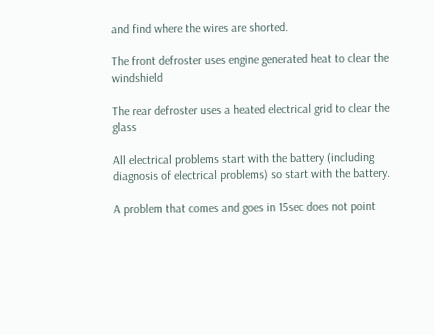and find where the wires are shorted.

The front defroster uses engine generated heat to clear the windshield

The rear defroster uses a heated electrical grid to clear the glass

All electrical problems start with the battery (including diagnosis of electrical problems) so start with the battery.

A problem that comes and goes in 15sec does not point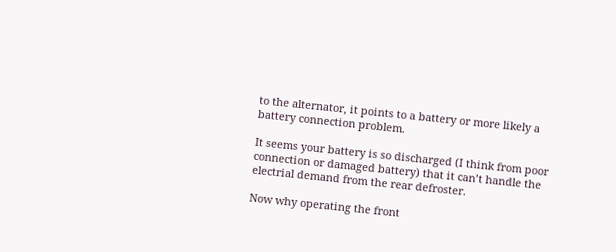to the alternator, it points to a battery or more likely a battery connection problem.

It seems your battery is so discharged (I think from poor connection or damaged battery) that it can’t handle the electrial demand from the rear defroster.

Now why operating the front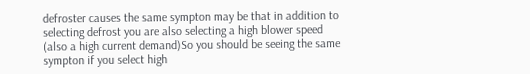defroster causes the same sympton may be that in addition to selecting defrost you are also selecting a high blower speed (also a high current demand)So you should be seeing the same sympton if you select high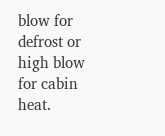blow for defrost or high blow for cabin heat.